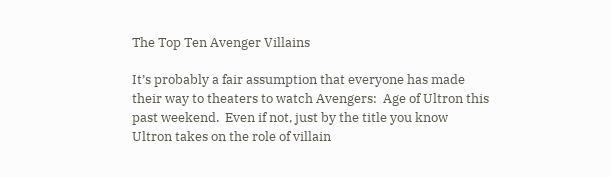The Top Ten Avenger Villains

It’s probably a fair assumption that everyone has made their way to theaters to watch Avengers:  Age of Ultron this past weekend.  Even if not, just by the title you know Ultron takes on the role of villain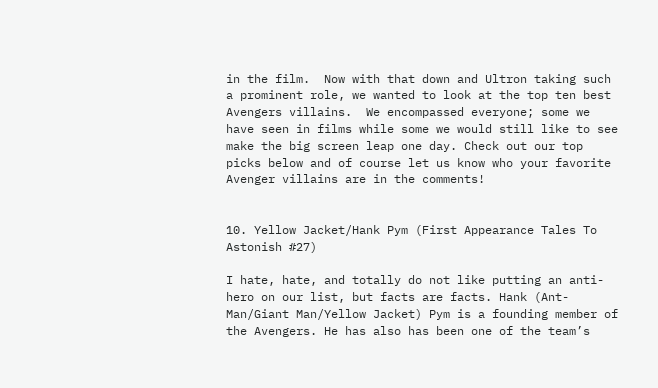in the film.  Now with that down and Ultron taking such a prominent role, we wanted to look at the top ten best Avengers villains.  We encompassed everyone; some we have seen in films while some we would still like to see make the big screen leap one day. Check out our top picks below and of course let us know who your favorite Avenger villains are in the comments!


10. Yellow Jacket/Hank Pym (First Appearance Tales To Astonish #27)

I hate, hate, and totally do not like putting an anti-hero on our list, but facts are facts. Hank (Ant-Man/Giant Man/Yellow Jacket) Pym is a founding member of the Avengers. He has also has been one of the team’s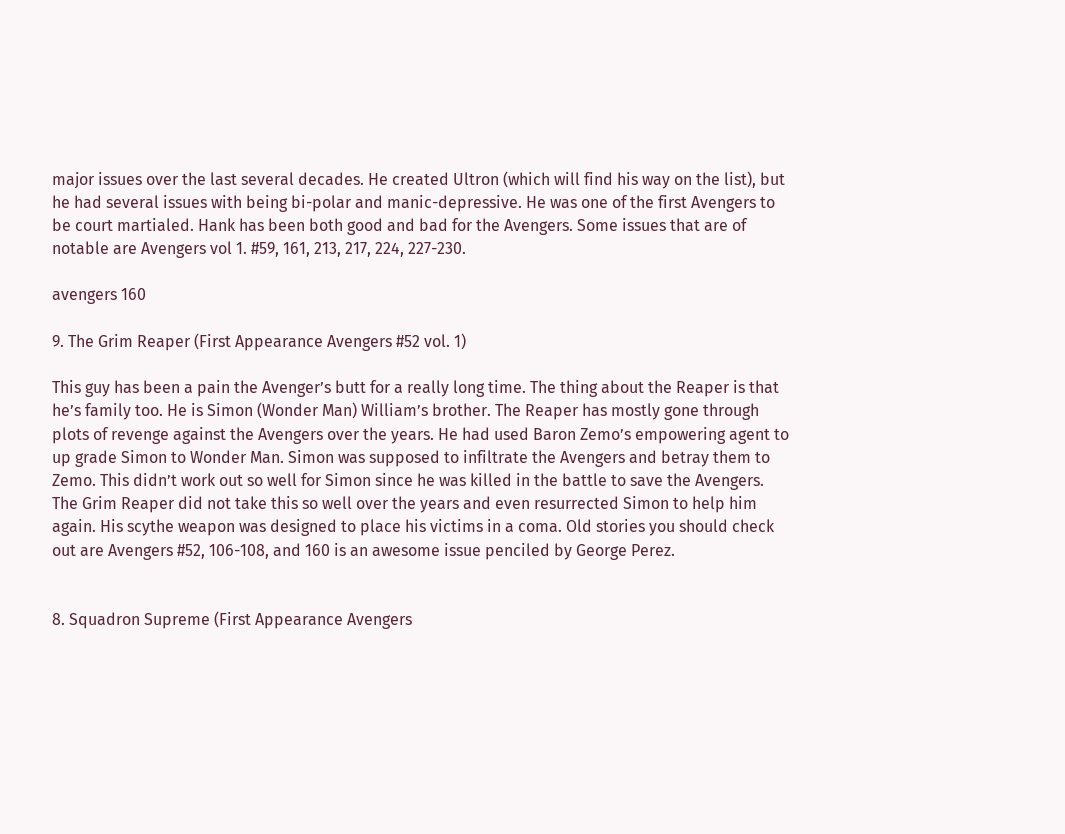major issues over the last several decades. He created Ultron (which will find his way on the list), but he had several issues with being bi-polar and manic-depressive. He was one of the first Avengers to be court martialed. Hank has been both good and bad for the Avengers. Some issues that are of notable are Avengers vol 1. #59, 161, 213, 217, 224, 227-230.

avengers 160

9. The Grim Reaper (First Appearance Avengers #52 vol. 1)

This guy has been a pain the Avenger’s butt for a really long time. The thing about the Reaper is that he’s family too. He is Simon (Wonder Man) William’s brother. The Reaper has mostly gone through plots of revenge against the Avengers over the years. He had used Baron Zemo’s empowering agent to up grade Simon to Wonder Man. Simon was supposed to infiltrate the Avengers and betray them to Zemo. This didn’t work out so well for Simon since he was killed in the battle to save the Avengers. The Grim Reaper did not take this so well over the years and even resurrected Simon to help him again. His scythe weapon was designed to place his victims in a coma. Old stories you should check out are Avengers #52, 106-108, and 160 is an awesome issue penciled by George Perez.


8. Squadron Supreme (First Appearance Avengers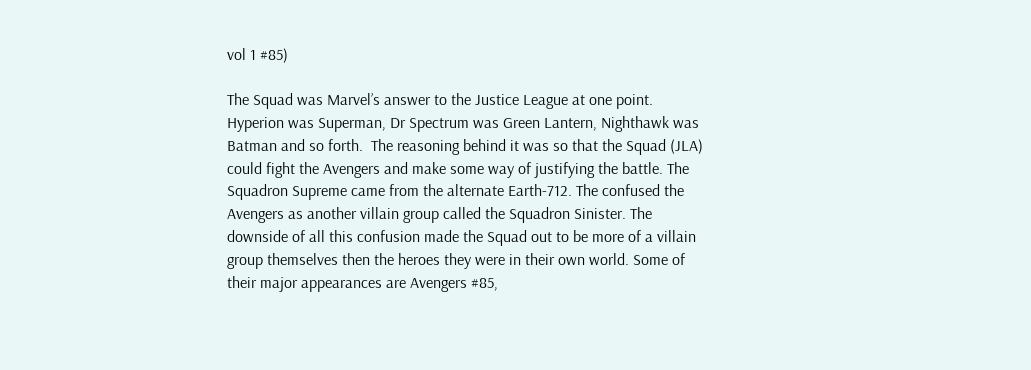vol 1 #85)

The Squad was Marvel’s answer to the Justice League at one point. Hyperion was Superman, Dr Spectrum was Green Lantern, Nighthawk was Batman and so forth.  The reasoning behind it was so that the Squad (JLA) could fight the Avengers and make some way of justifying the battle. The Squadron Supreme came from the alternate Earth-712. The confused the Avengers as another villain group called the Squadron Sinister. The downside of all this confusion made the Squad out to be more of a villain group themselves then the heroes they were in their own world. Some of their major appearances are Avengers #85,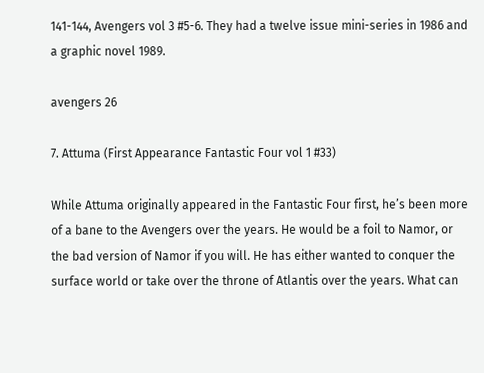141-144, Avengers vol 3 #5-6. They had a twelve issue mini-series in 1986 and a graphic novel 1989.

avengers 26

7. Attuma (First Appearance Fantastic Four vol 1 #33)

While Attuma originally appeared in the Fantastic Four first, he’s been more of a bane to the Avengers over the years. He would be a foil to Namor, or the bad version of Namor if you will. He has either wanted to conquer the surface world or take over the throne of Atlantis over the years. What can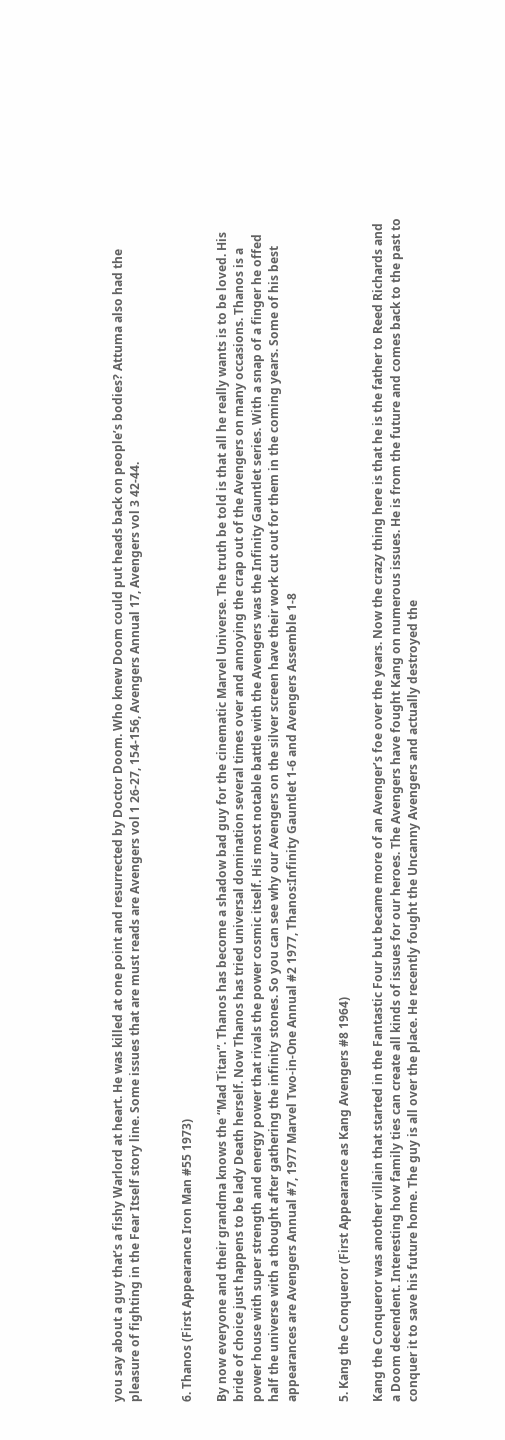you say about a guy that’s a fishy Warlord at heart. He was killed at one point and resurrected by Doctor Doom. Who knew Doom could put heads back on people’s bodies? Attuma also had the pleasure of fighting in the Fear Itself story line. Some issues that are must reads are Avengers vol 1 26-27, 154-156, Avengers Annual 17, Avengers vol 3 42-44.


6. Thanos (First Appearance Iron Man #55 1973)

By now everyone and their grandma knows the “Mad Titan”. Thanos has become a shadow bad guy for the cinematic Marvel Universe. The truth be told is that all he really wants is to be loved. His bride of choice just happens to be lady Death herself. Now Thanos has tried universal domination several times over and annoying the crap out of the Avengers on many occasions. Thanos is a power house with super strength and energy power that rivals the power cosmic itself. His most notable battle with the Avengers was the Infinity Gauntlet series. With a snap of a finger he offed half the universe with a thought after gathering the infinity stones. So you can see why our Avengers on the silver screen have their work cut out for them in the coming years. Some of his best appearances are Avengers Annual #7, 1977 Marvel Two-in-One Annual #2 1977, Thanos:Infinity Gauntlet 1-6 and Avengers Assemble 1-8


5. Kang the Conqueror (First Appearance as Kang Avengers #8 1964)

Kang the Conqueror was another villain that started in the Fantastic Four but became more of an Avenger’s foe over the years. Now the crazy thing here is that he is the father to Reed Richards and a Doom decendent. Interesting how family ties can create all kinds of issues for our heroes. The Avengers have fought Kang on numerous issues. He is from the future and comes back to the past to conquer it to save his future home. The guy is all over the place. He recently fought the Uncanny Avengers and actually destroyed the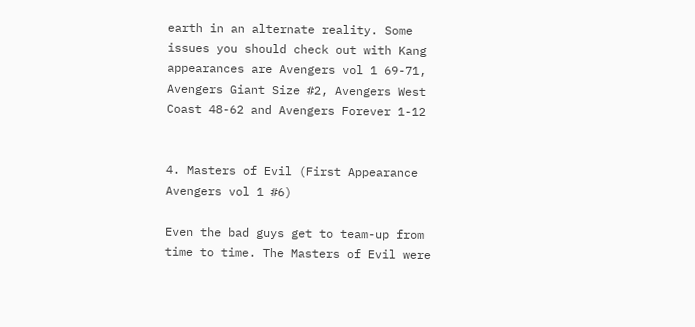earth in an alternate reality. Some issues you should check out with Kang appearances are Avengers vol 1 69-71, Avengers Giant Size #2, Avengers West Coast 48-62 and Avengers Forever 1-12


4. Masters of Evil (First Appearance Avengers vol 1 #6)

Even the bad guys get to team-up from time to time. The Masters of Evil were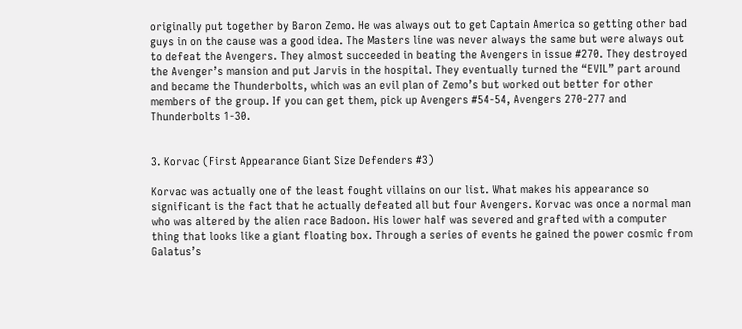originally put together by Baron Zemo. He was always out to get Captain America so getting other bad guys in on the cause was a good idea. The Masters line was never always the same but were always out to defeat the Avengers. They almost succeeded in beating the Avengers in issue #270. They destroyed the Avenger’s mansion and put Jarvis in the hospital. They eventually turned the “EVIL” part around and became the Thunderbolts, which was an evil plan of Zemo’s but worked out better for other members of the group. If you can get them, pick up Avengers #54-54, Avengers 270-277 and Thunderbolts 1-30.


3. Korvac (First Appearance Giant Size Defenders #3)

Korvac was actually one of the least fought villains on our list. What makes his appearance so significant is the fact that he actually defeated all but four Avengers. Korvac was once a normal man who was altered by the alien race Badoon. His lower half was severed and grafted with a computer thing that looks like a giant floating box. Through a series of events he gained the power cosmic from Galatus’s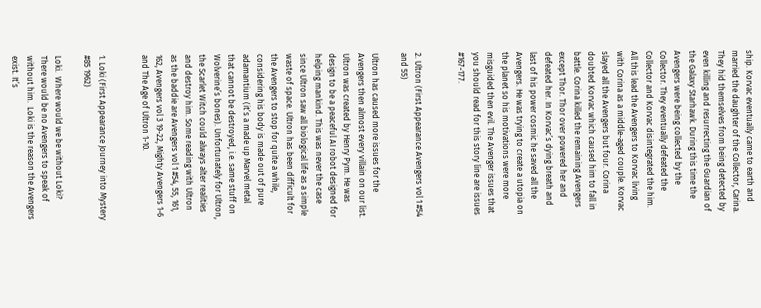ship. Korvac eventually came to earth and married the daughter of the Collector, Carina. They hid themselves from being detected by even killing and resurrecting the Guardian of the Galaxy Starhawk. During this time the Avengers were being collected by the Collector. They eventually defeated the Collector and Korvac disintegrated the him. All this lead the Avengers to Korvac living with Corina as a middle-aged couple. Korvac slayed all the Avengers but four. Corina doubted Korvac which caused him to fall in battle. Corina killed the remaining Avengers except Thor. Thor over powered her and defeated her. In Korvac’s dying breath and last of his power cosmic he saved all the Avengers. He was trying to create a utopia on the planet so his motivations were more misguided then evil. The Avenger issues that you should read for this story line are issues #167-177.


2. Ultron (First Appearance Avengers vol 1 #54 and 55)

Ultron has caused more issues for the Avengers then almost every villain on our list. Ultron was created by Henry Pym. He was design to be a peaceful AI robot designed for helping mankind. This was never the case since Ultron saw all biological life as a simple waste of space. Ultron has been difficult for the Avengers to stop for quite a while, considering his body is made out of pure adamantium (it’s a made up Marvel metal that cannot be destroyed, i.e. same stuff on Wolverine’s bones). Unfortunately for Ultron, the Scarlet Witch could always alter realities and destroy him. Some reading with Ultron as the baddie are Avengers vol 1 #54, 55, 161, 162, Avengers vol 3 19-22, Mighty Avengers 1-6 and The Age of Ultron 1-10.


1. Loki (First Appearance Journey into Mystery #85 1962)

Loki.  Where would we be without Loki? There would be no Avengers to speak of without him.  Loki is the reason the Avengers exist. It’s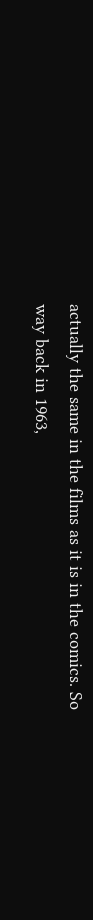actually the same in the films as it is in the comics. So way back in 1963,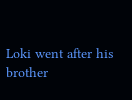Loki went after his brother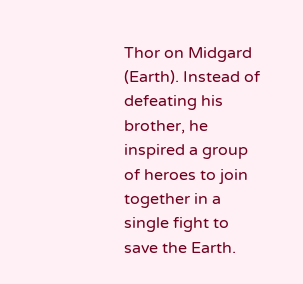Thor on Midgard (Earth). Instead of defeating his brother, he inspired a group of heroes to join together in a single fight to save the Earth.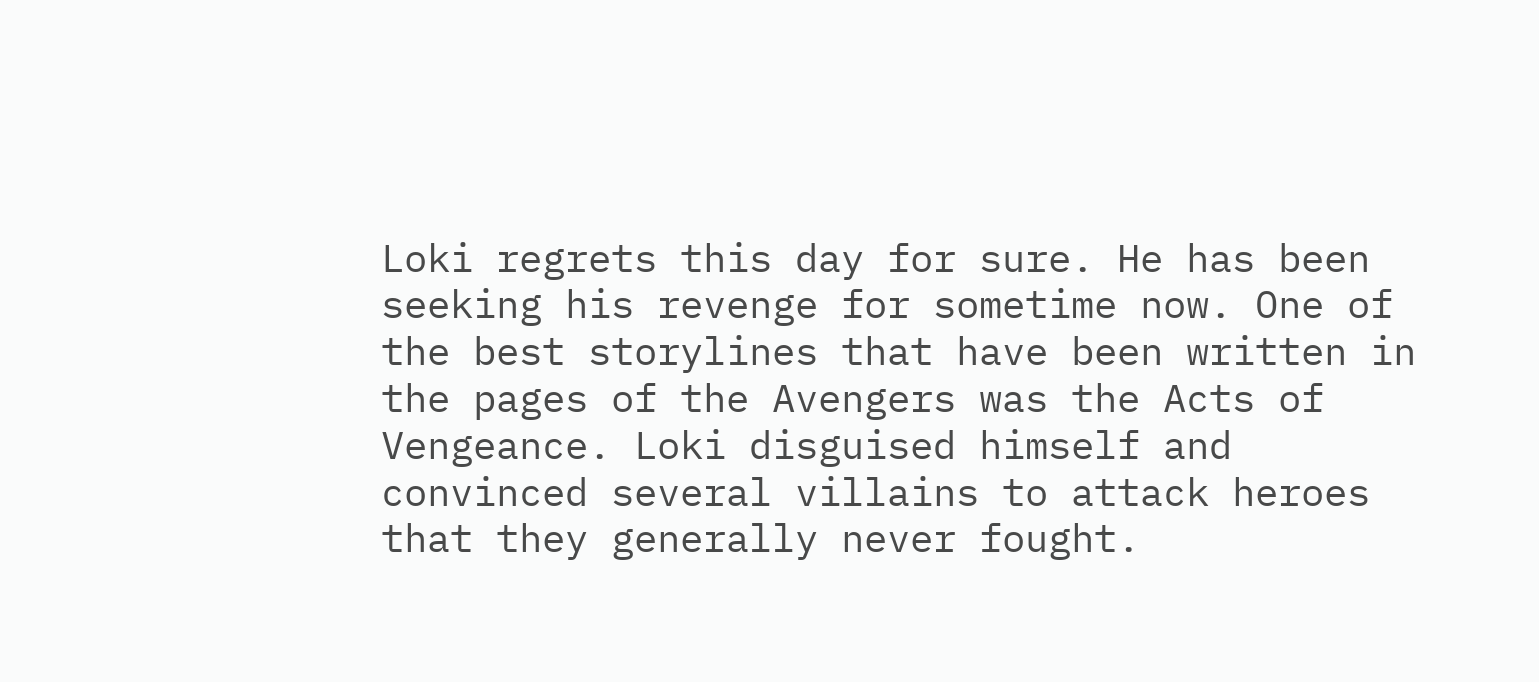Loki regrets this day for sure. He has been seeking his revenge for sometime now. One of the best storylines that have been written in the pages of the Avengers was the Acts of Vengeance. Loki disguised himself and convinced several villains to attack heroes that they generally never fought.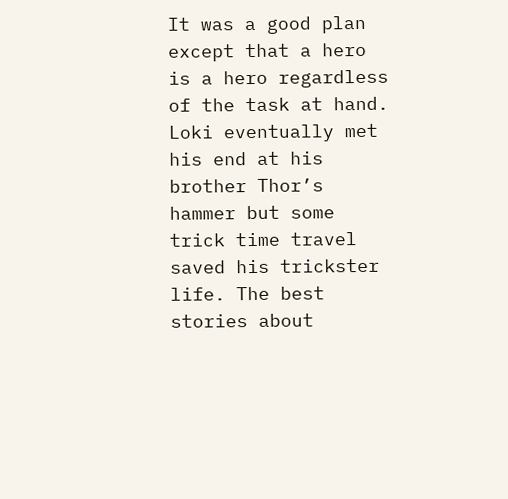It was a good plan except that a hero is a hero regardless of the task at hand. Loki eventually met his end at his brother Thor’s hammer but some trick time travel saved his trickster life. The best stories about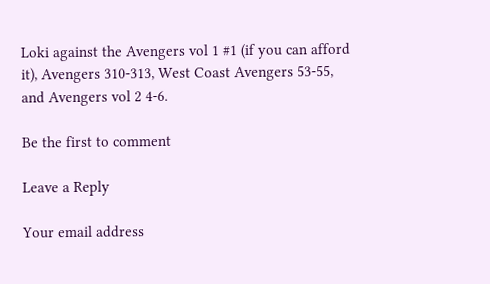Loki against the Avengers vol 1 #1 (if you can afford it), Avengers 310-313, West Coast Avengers 53-55, and Avengers vol 2 4-6.

Be the first to comment

Leave a Reply

Your email address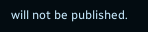will not be published.